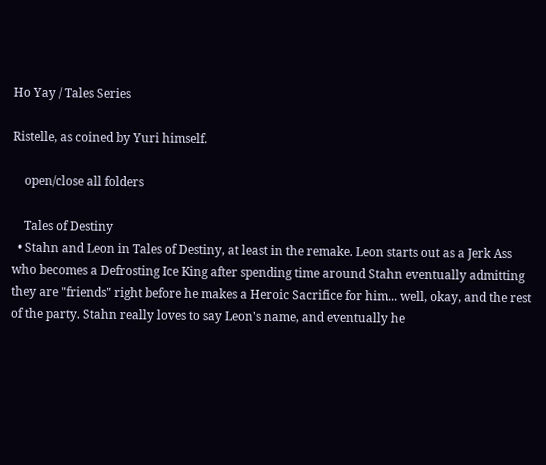Ho Yay / Tales Series

Ristelle, as coined by Yuri himself.

    open/close all folders

    Tales of Destiny
  • Stahn and Leon in Tales of Destiny, at least in the remake. Leon starts out as a Jerk Ass who becomes a Defrosting Ice King after spending time around Stahn eventually admitting they are "friends" right before he makes a Heroic Sacrifice for him... well, okay, and the rest of the party. Stahn really loves to say Leon's name, and eventually he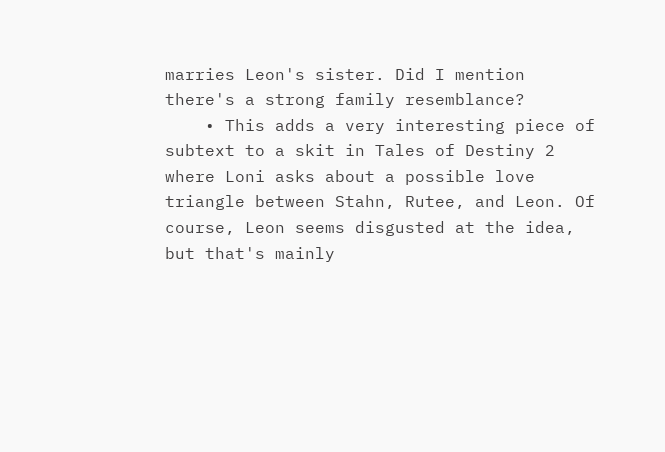marries Leon's sister. Did I mention there's a strong family resemblance?
    • This adds a very interesting piece of subtext to a skit in Tales of Destiny 2 where Loni asks about a possible love triangle between Stahn, Rutee, and Leon. Of course, Leon seems disgusted at the idea, but that's mainly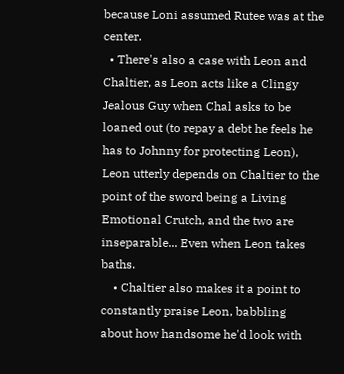because Loni assumed Rutee was at the center.
  • There's also a case with Leon and Chaltier, as Leon acts like a Clingy Jealous Guy when Chal asks to be loaned out (to repay a debt he feels he has to Johnny for protecting Leon), Leon utterly depends on Chaltier to the point of the sword being a Living Emotional Crutch, and the two are inseparable... Even when Leon takes baths.
    • Chaltier also makes it a point to constantly praise Leon, babbling about how handsome he'd look with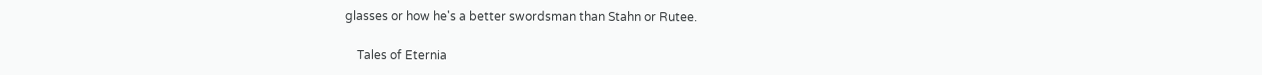glasses or how he's a better swordsman than Stahn or Rutee.

    Tales of Eternia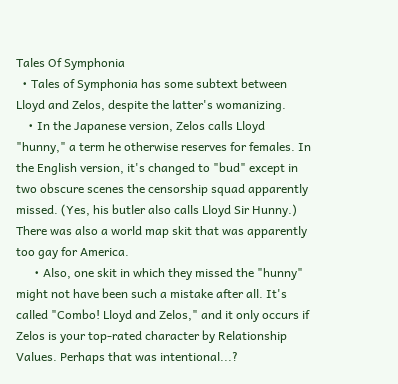Tales Of Symphonia
  • Tales of Symphonia has some subtext between Lloyd and Zelos, despite the latter's womanizing.
    • In the Japanese version, Zelos calls Lloyd "hunny," a term he otherwise reserves for females. In the English version, it's changed to "bud" except in two obscure scenes the censorship squad apparently missed. (Yes, his butler also calls Lloyd Sir Hunny.) There was also a world map skit that was apparently too gay for America.
      • Also, one skit in which they missed the "hunny" might not have been such a mistake after all. It's called "Combo! Lloyd and Zelos," and it only occurs if Zelos is your top-rated character by Relationship Values. Perhaps that was intentional...?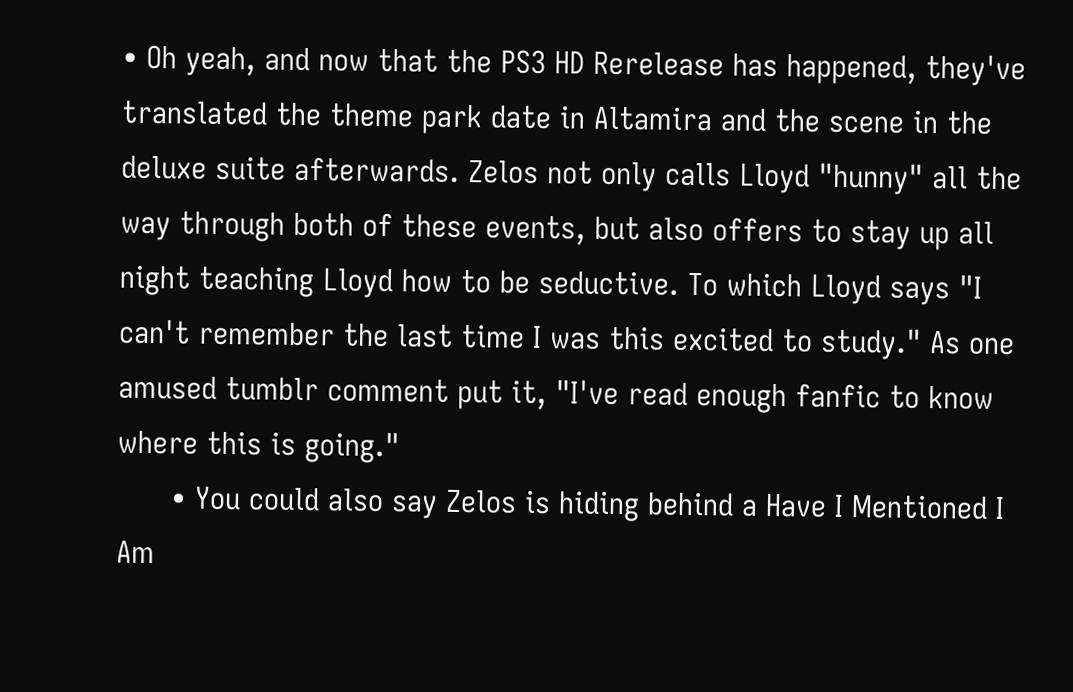• Oh yeah, and now that the PS3 HD Rerelease has happened, they've translated the theme park date in Altamira and the scene in the deluxe suite afterwards. Zelos not only calls Lloyd "hunny" all the way through both of these events, but also offers to stay up all night teaching Lloyd how to be seductive. To which Lloyd says "I can't remember the last time I was this excited to study." As one amused tumblr comment put it, "I've read enough fanfic to know where this is going."
      • You could also say Zelos is hiding behind a Have I Mentioned I Am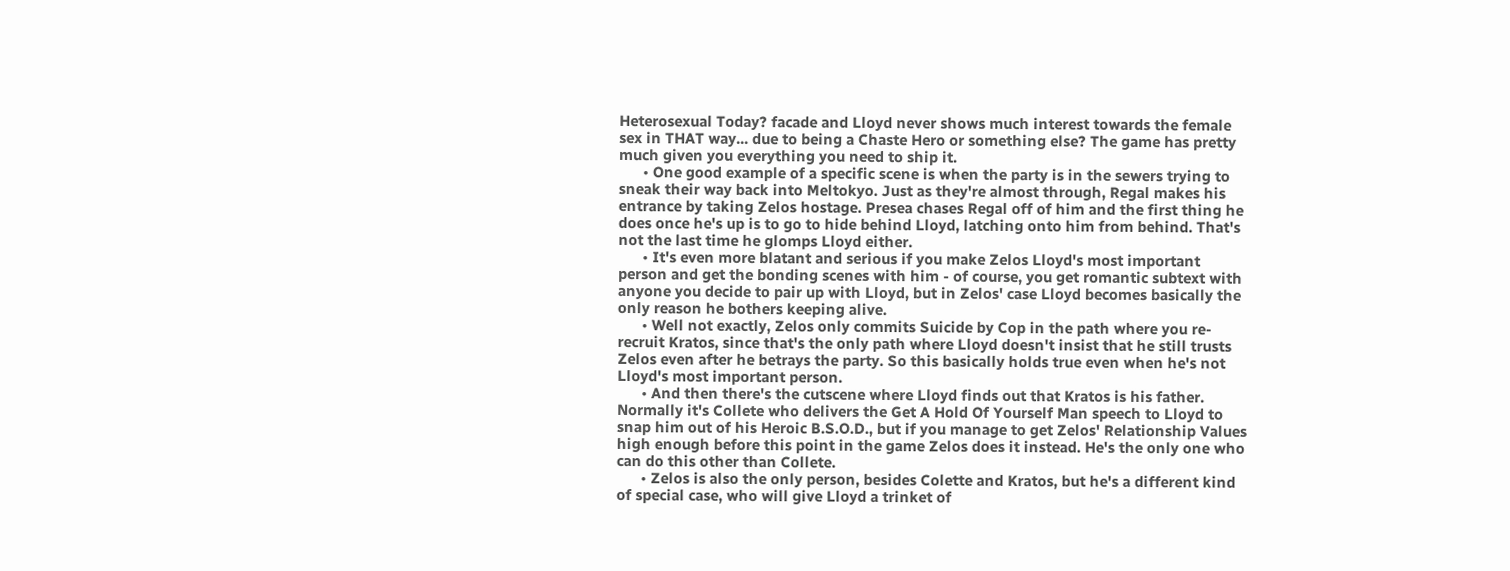Heterosexual Today? facade and Lloyd never shows much interest towards the female sex in THAT way... due to being a Chaste Hero or something else? The game has pretty much given you everything you need to ship it.
      • One good example of a specific scene is when the party is in the sewers trying to sneak their way back into Meltokyo. Just as they're almost through, Regal makes his entrance by taking Zelos hostage. Presea chases Regal off of him and the first thing he does once he's up is to go to hide behind Lloyd, latching onto him from behind. That's not the last time he glomps Lloyd either.
      • It's even more blatant and serious if you make Zelos Lloyd's most important person and get the bonding scenes with him - of course, you get romantic subtext with anyone you decide to pair up with Lloyd, but in Zelos' case Lloyd becomes basically the only reason he bothers keeping alive.
      • Well not exactly, Zelos only commits Suicide by Cop in the path where you re-recruit Kratos, since that's the only path where Lloyd doesn't insist that he still trusts Zelos even after he betrays the party. So this basically holds true even when he's not Lloyd's most important person.
      • And then there's the cutscene where Lloyd finds out that Kratos is his father. Normally it's Collete who delivers the Get A Hold Of Yourself Man speech to Lloyd to snap him out of his Heroic B.S.O.D., but if you manage to get Zelos' Relationship Values high enough before this point in the game Zelos does it instead. He's the only one who can do this other than Collete.
      • Zelos is also the only person, besides Colette and Kratos, but he's a different kind of special case, who will give Lloyd a trinket of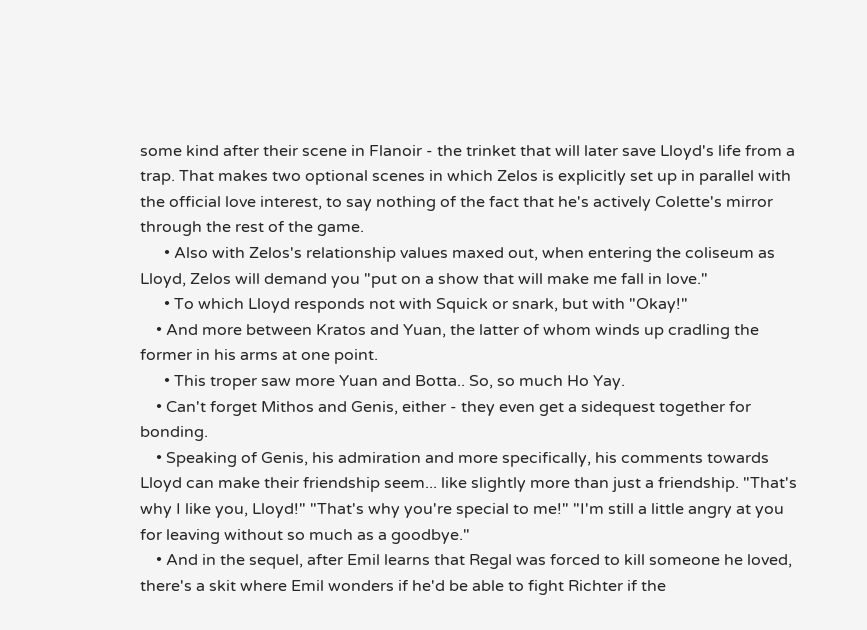some kind after their scene in Flanoir - the trinket that will later save Lloyd's life from a trap. That makes two optional scenes in which Zelos is explicitly set up in parallel with the official love interest, to say nothing of the fact that he's actively Colette's mirror through the rest of the game.
      • Also with Zelos's relationship values maxed out, when entering the coliseum as Lloyd, Zelos will demand you "put on a show that will make me fall in love."
      • To which Lloyd responds not with Squick or snark, but with "Okay!"
    • And more between Kratos and Yuan, the latter of whom winds up cradling the former in his arms at one point.
      • This troper saw more Yuan and Botta.. So, so much Ho Yay.
    • Can't forget Mithos and Genis, either - they even get a sidequest together for bonding.
    • Speaking of Genis, his admiration and more specifically, his comments towards Lloyd can make their friendship seem... like slightly more than just a friendship. "That's why I like you, Lloyd!" "That's why you're special to me!" "I'm still a little angry at you for leaving without so much as a goodbye."
    • And in the sequel, after Emil learns that Regal was forced to kill someone he loved, there's a skit where Emil wonders if he'd be able to fight Richter if the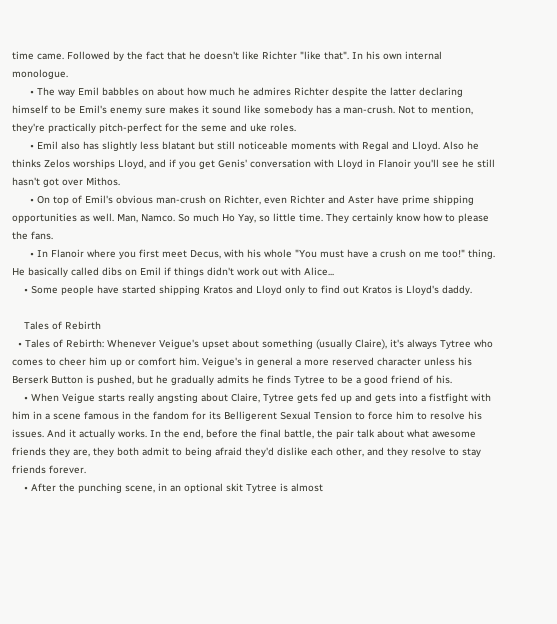time came. Followed by the fact that he doesn't like Richter "like that". In his own internal monologue.
      • The way Emil babbles on about how much he admires Richter despite the latter declaring himself to be Emil's enemy sure makes it sound like somebody has a man-crush. Not to mention, they're practically pitch-perfect for the seme and uke roles.
      • Emil also has slightly less blatant but still noticeable moments with Regal and Lloyd. Also he thinks Zelos worships Lloyd, and if you get Genis' conversation with Lloyd in Flanoir you'll see he still hasn't got over Mithos.
      • On top of Emil's obvious man-crush on Richter, even Richter and Aster have prime shipping opportunities as well. Man, Namco. So much Ho Yay, so little time. They certainly know how to please the fans.
      • In Flanoir where you first meet Decus, with his whole "You must have a crush on me too!" thing. He basically called dibs on Emil if things didn't work out with Alice...
    • Some people have started shipping Kratos and Lloyd only to find out Kratos is Lloyd's daddy.

    Tales of Rebirth
  • Tales of Rebirth: Whenever Veigue's upset about something (usually Claire), it's always Tytree who comes to cheer him up or comfort him. Veigue's in general a more reserved character unless his Berserk Button is pushed, but he gradually admits he finds Tytree to be a good friend of his.
    • When Veigue starts really angsting about Claire, Tytree gets fed up and gets into a fistfight with him in a scene famous in the fandom for its Belligerent Sexual Tension to force him to resolve his issues. And it actually works. In the end, before the final battle, the pair talk about what awesome friends they are, they both admit to being afraid they'd dislike each other, and they resolve to stay friends forever.
    • After the punching scene, in an optional skit Tytree is almost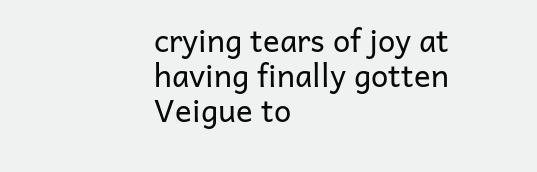crying tears of joy at having finally gotten Veigue to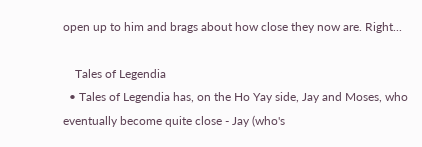open up to him and brags about how close they now are. Right...

    Tales of Legendia
  • Tales of Legendia has, on the Ho Yay side, Jay and Moses, who eventually become quite close - Jay (who's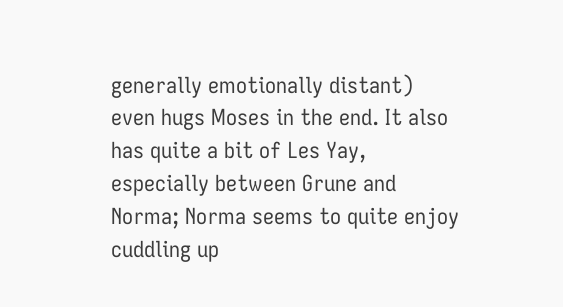generally emotionally distant) even hugs Moses in the end. It also has quite a bit of Les Yay, especially between Grune and Norma; Norma seems to quite enjoy cuddling up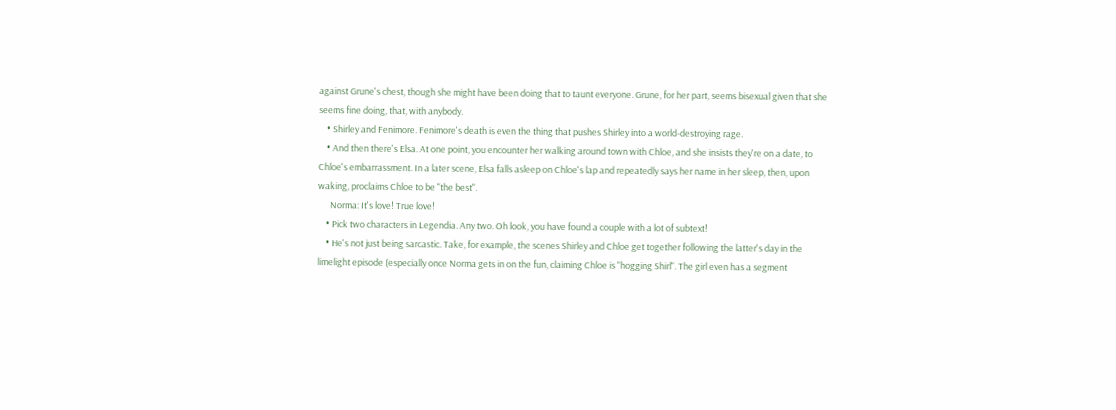against Grune's chest, though she might have been doing that to taunt everyone. Grune, for her part, seems bisexual given that she seems fine doing, that, with anybody.
    • Shirley and Fenimore. Fenimore's death is even the thing that pushes Shirley into a world-destroying rage.
    • And then there's Elsa. At one point, you encounter her walking around town with Chloe, and she insists they're on a date, to Chloe's embarrassment. In a later scene, Elsa falls asleep on Chloe's lap and repeatedly says her name in her sleep, then, upon waking, proclaims Chloe to be "the best".
      Norma: It's love! True love!
    • Pick two characters in Legendia. Any two. Oh look, you have found a couple with a lot of subtext!
    • He's not just being sarcastic. Take, for example, the scenes Shirley and Chloe get together following the latter's day in the limelight episode (especially once Norma gets in on the fun, claiming Chloe is "hogging Shirl". The girl even has a segment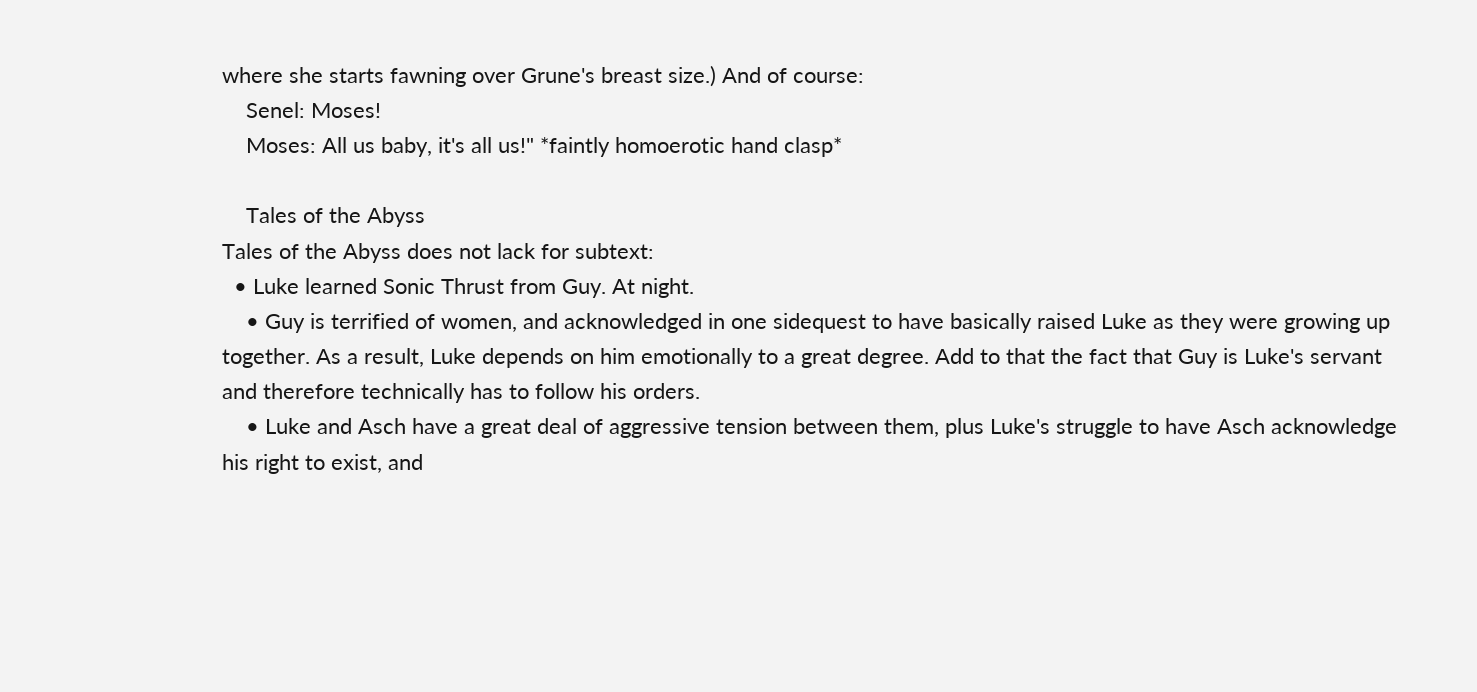where she starts fawning over Grune's breast size.) And of course:
    Senel: Moses!
    Moses: All us baby, it's all us!" *faintly homoerotic hand clasp*

    Tales of the Abyss
Tales of the Abyss does not lack for subtext:
  • Luke learned Sonic Thrust from Guy. At night.
    • Guy is terrified of women, and acknowledged in one sidequest to have basically raised Luke as they were growing up together. As a result, Luke depends on him emotionally to a great degree. Add to that the fact that Guy is Luke's servant and therefore technically has to follow his orders.
    • Luke and Asch have a great deal of aggressive tension between them, plus Luke's struggle to have Asch acknowledge his right to exist, and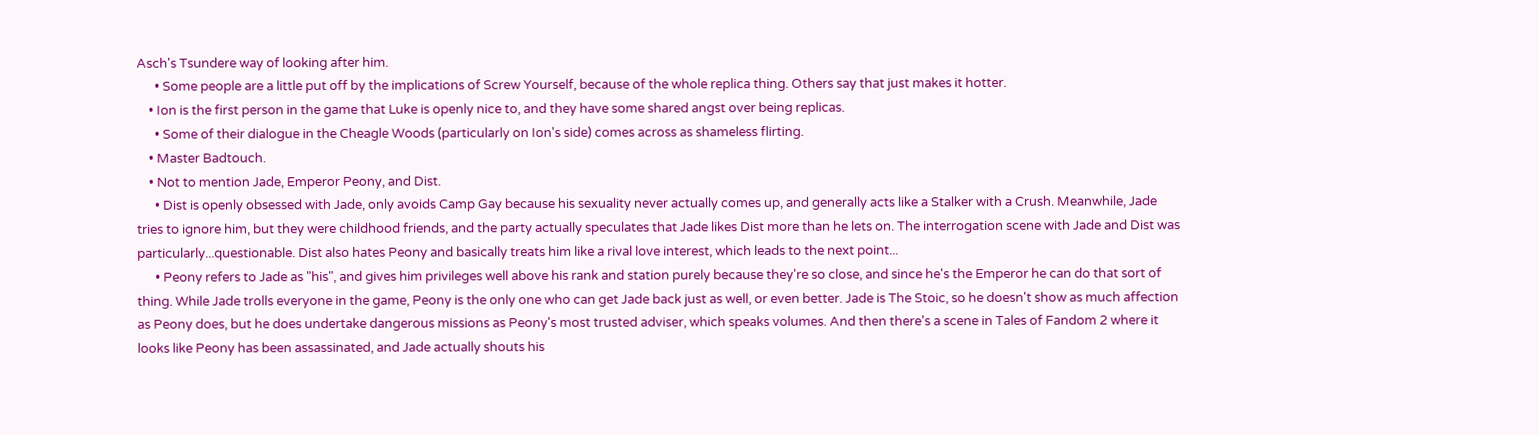Asch's Tsundere way of looking after him.
      • Some people are a little put off by the implications of Screw Yourself, because of the whole replica thing. Others say that just makes it hotter.
    • Ion is the first person in the game that Luke is openly nice to, and they have some shared angst over being replicas.
      • Some of their dialogue in the Cheagle Woods (particularly on Ion's side) comes across as shameless flirting.
    • Master Badtouch.
    • Not to mention Jade, Emperor Peony, and Dist.
      • Dist is openly obsessed with Jade, only avoids Camp Gay because his sexuality never actually comes up, and generally acts like a Stalker with a Crush. Meanwhile, Jade tries to ignore him, but they were childhood friends, and the party actually speculates that Jade likes Dist more than he lets on. The interrogation scene with Jade and Dist was particularly...questionable. Dist also hates Peony and basically treats him like a rival love interest, which leads to the next point...
      • Peony refers to Jade as "his", and gives him privileges well above his rank and station purely because they're so close, and since he's the Emperor he can do that sort of thing. While Jade trolls everyone in the game, Peony is the only one who can get Jade back just as well, or even better. Jade is The Stoic, so he doesn't show as much affection as Peony does, but he does undertake dangerous missions as Peony's most trusted adviser, which speaks volumes. And then there's a scene in Tales of Fandom 2 where it looks like Peony has been assassinated, and Jade actually shouts his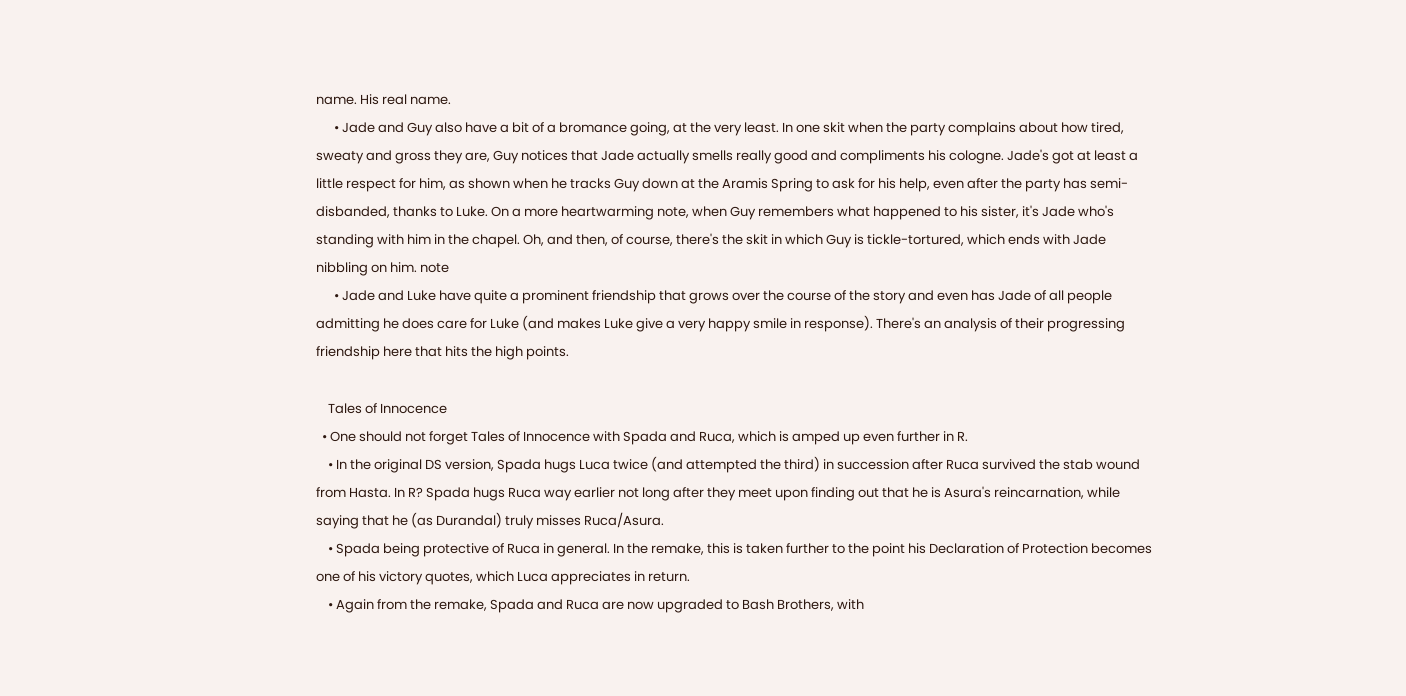name. His real name.
      • Jade and Guy also have a bit of a bromance going, at the very least. In one skit when the party complains about how tired, sweaty and gross they are, Guy notices that Jade actually smells really good and compliments his cologne. Jade's got at least a little respect for him, as shown when he tracks Guy down at the Aramis Spring to ask for his help, even after the party has semi-disbanded, thanks to Luke. On a more heartwarming note, when Guy remembers what happened to his sister, it's Jade who's standing with him in the chapel. Oh, and then, of course, there's the skit in which Guy is tickle-tortured, which ends with Jade nibbling on him. note
      • Jade and Luke have quite a prominent friendship that grows over the course of the story and even has Jade of all people admitting he does care for Luke (and makes Luke give a very happy smile in response). There's an analysis of their progressing friendship here that hits the high points.

    Tales of Innocence
  • One should not forget Tales of Innocence with Spada and Ruca, which is amped up even further in R.
    • In the original DS version, Spada hugs Luca twice (and attempted the third) in succession after Ruca survived the stab wound from Hasta. In R? Spada hugs Ruca way earlier not long after they meet upon finding out that he is Asura's reincarnation, while saying that he (as Durandal) truly misses Ruca/Asura.
    • Spada being protective of Ruca in general. In the remake, this is taken further to the point his Declaration of Protection becomes one of his victory quotes, which Luca appreciates in return.
    • Again from the remake, Spada and Ruca are now upgraded to Bash Brothers, with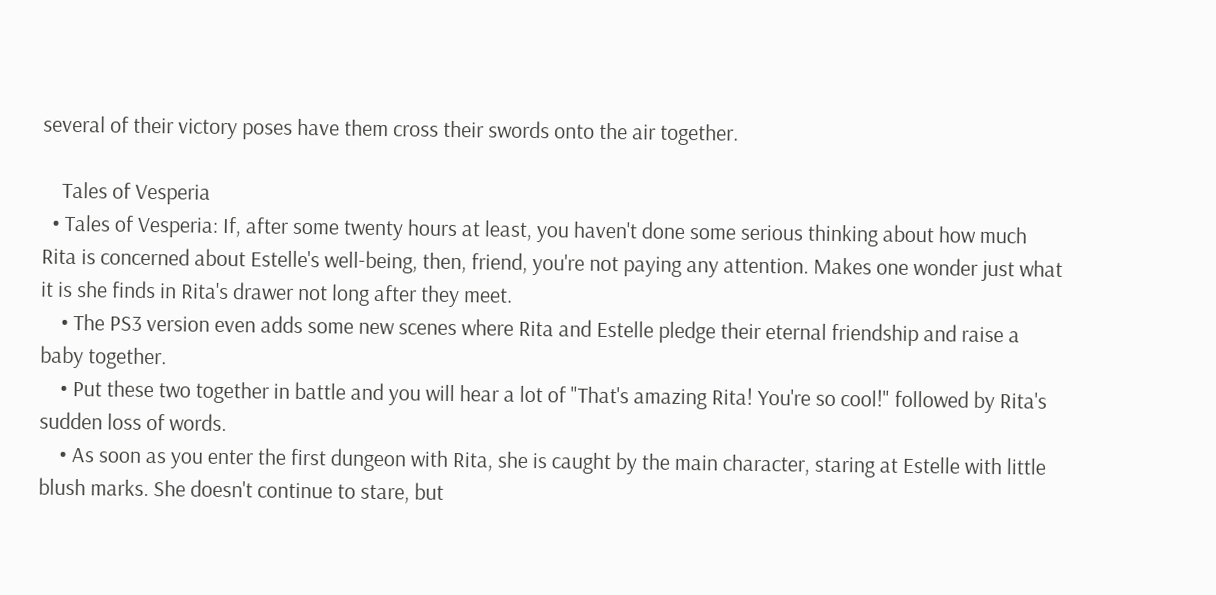several of their victory poses have them cross their swords onto the air together.

    Tales of Vesperia
  • Tales of Vesperia: If, after some twenty hours at least, you haven't done some serious thinking about how much Rita is concerned about Estelle's well-being, then, friend, you're not paying any attention. Makes one wonder just what it is she finds in Rita's drawer not long after they meet.
    • The PS3 version even adds some new scenes where Rita and Estelle pledge their eternal friendship and raise a baby together.
    • Put these two together in battle and you will hear a lot of "That's amazing Rita! You're so cool!" followed by Rita's sudden loss of words.
    • As soon as you enter the first dungeon with Rita, she is caught by the main character, staring at Estelle with little blush marks. She doesn't continue to stare, but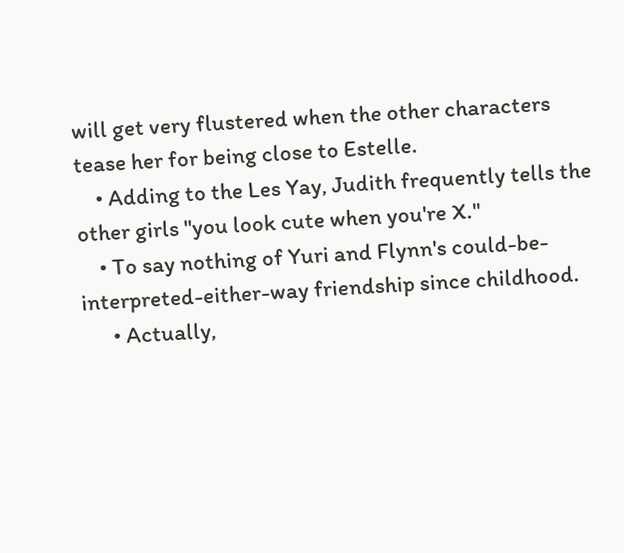will get very flustered when the other characters tease her for being close to Estelle.
    • Adding to the Les Yay, Judith frequently tells the other girls "you look cute when you're X."
    • To say nothing of Yuri and Flynn's could-be-interpreted-either-way friendship since childhood.
      • Actually,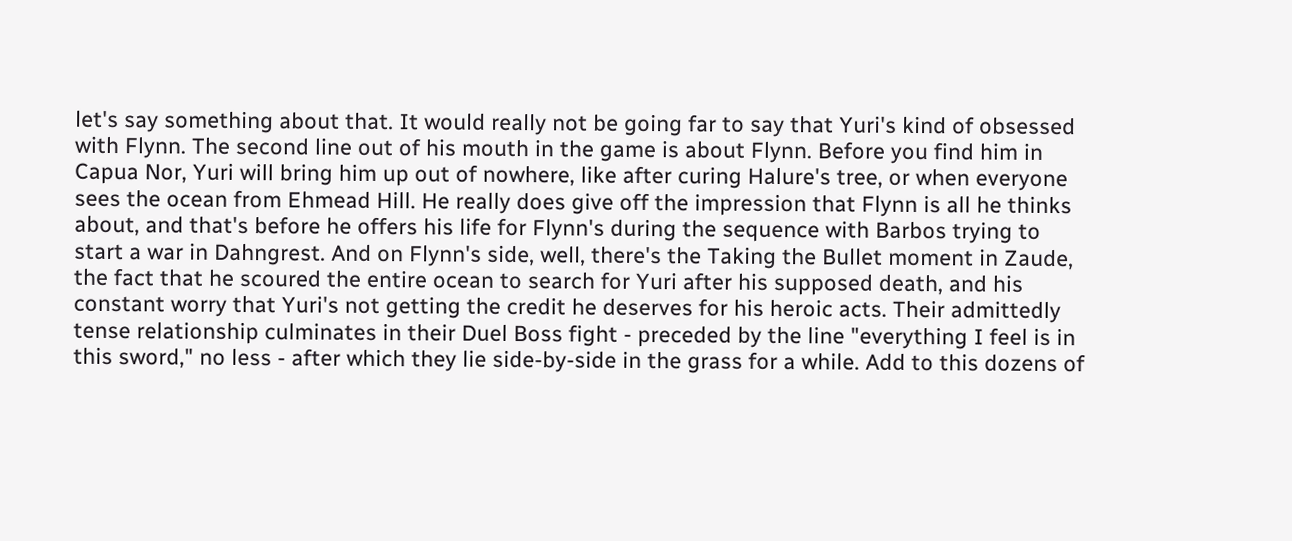let's say something about that. It would really not be going far to say that Yuri's kind of obsessed with Flynn. The second line out of his mouth in the game is about Flynn. Before you find him in Capua Nor, Yuri will bring him up out of nowhere, like after curing Halure's tree, or when everyone sees the ocean from Ehmead Hill. He really does give off the impression that Flynn is all he thinks about, and that's before he offers his life for Flynn's during the sequence with Barbos trying to start a war in Dahngrest. And on Flynn's side, well, there's the Taking the Bullet moment in Zaude, the fact that he scoured the entire ocean to search for Yuri after his supposed death, and his constant worry that Yuri's not getting the credit he deserves for his heroic acts. Their admittedly tense relationship culminates in their Duel Boss fight - preceded by the line "everything I feel is in this sword," no less - after which they lie side-by-side in the grass for a while. Add to this dozens of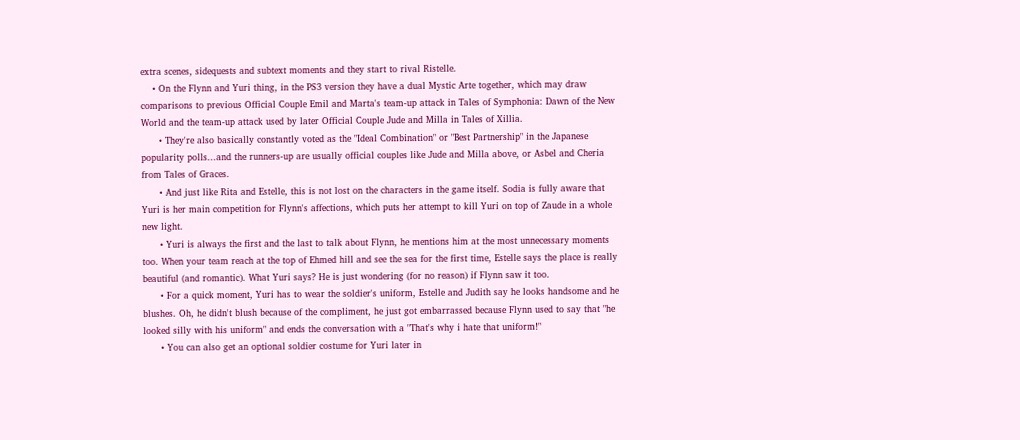extra scenes, sidequests and subtext moments and they start to rival Ristelle.
    • On the Flynn and Yuri thing, in the PS3 version they have a dual Mystic Arte together, which may draw comparisons to previous Official Couple Emil and Marta's team-up attack in Tales of Symphonia: Dawn of the New World and the team-up attack used by later Official Couple Jude and Milla in Tales of Xillia.
      • They're also basically constantly voted as the "Ideal Combination" or "Best Partnership" in the Japanese popularity polls...and the runners-up are usually official couples like Jude and Milla above, or Asbel and Cheria from Tales of Graces.
      • And just like Rita and Estelle, this is not lost on the characters in the game itself. Sodia is fully aware that Yuri is her main competition for Flynn's affections, which puts her attempt to kill Yuri on top of Zaude in a whole new light.
      • Yuri is always the first and the last to talk about Flynn, he mentions him at the most unnecessary moments too. When your team reach at the top of Ehmed hill and see the sea for the first time, Estelle says the place is really beautiful (and romantic). What Yuri says? He is just wondering (for no reason) if Flynn saw it too.
      • For a quick moment, Yuri has to wear the soldier's uniform, Estelle and Judith say he looks handsome and he blushes. Oh, he didn't blush because of the compliment, he just got embarrassed because Flynn used to say that "he looked silly with his uniform" and ends the conversation with a "That's why i hate that uniform!"
      • You can also get an optional soldier costume for Yuri later in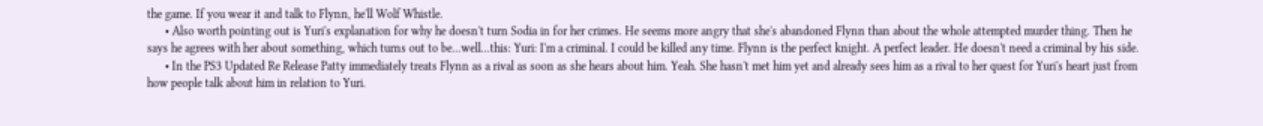the game. If you wear it and talk to Flynn, he'll Wolf Whistle.
      • Also worth pointing out is Yuri's explanation for why he doesn't turn Sodia in for her crimes. He seems more angry that she's abandoned Flynn than about the whole attempted murder thing. Then he says he agrees with her about something, which turns out to be...well...this: Yuri: I'm a criminal. I could be killed any time. Flynn is the perfect knight. A perfect leader. He doesn't need a criminal by his side.
      • In the PS3 Updated Re Release Patty immediately treats Flynn as a rival as soon as she hears about him. Yeah. She hasn't met him yet and already sees him as a rival to her quest for Yuri's heart just from how people talk about him in relation to Yuri.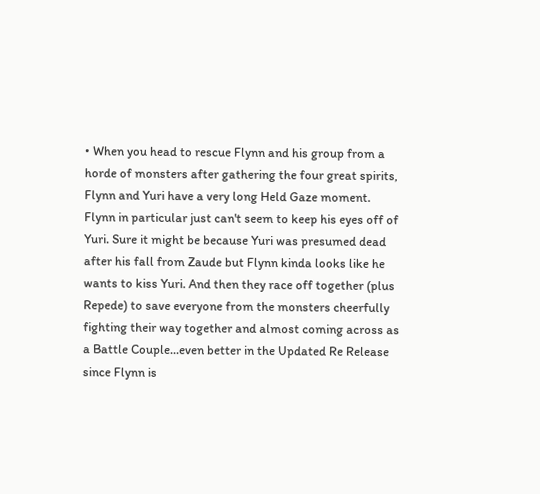• When you head to rescue Flynn and his group from a horde of monsters after gathering the four great spirits, Flynn and Yuri have a very long Held Gaze moment. Flynn in particular just can't seem to keep his eyes off of Yuri. Sure it might be because Yuri was presumed dead after his fall from Zaude but Flynn kinda looks like he wants to kiss Yuri. And then they race off together (plus Repede) to save everyone from the monsters cheerfully fighting their way together and almost coming across as a Battle Couple...even better in the Updated Re Release since Flynn is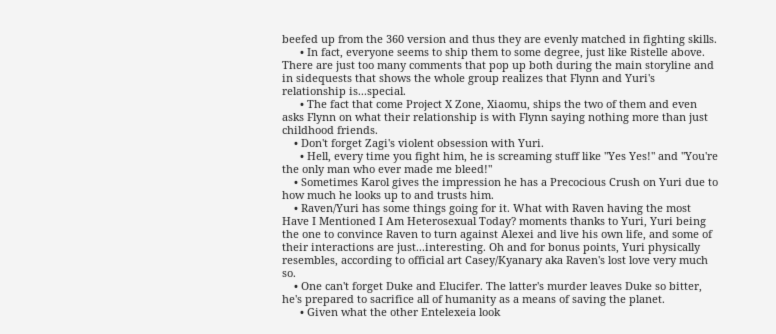beefed up from the 360 version and thus they are evenly matched in fighting skills.
      • In fact, everyone seems to ship them to some degree, just like Ristelle above. There are just too many comments that pop up both during the main storyline and in sidequests that shows the whole group realizes that Flynn and Yuri's relationship is...special.
      • The fact that come Project X Zone, Xiaomu, ships the two of them and even asks Flynn on what their relationship is with Flynn saying nothing more than just childhood friends.
    • Don't forget Zagi's violent obsession with Yuri.
      • Hell, every time you fight him, he is screaming stuff like "Yes Yes!" and "You're the only man who ever made me bleed!"
    • Sometimes Karol gives the impression he has a Precocious Crush on Yuri due to how much he looks up to and trusts him.
    • Raven/Yuri has some things going for it. What with Raven having the most Have I Mentioned I Am Heterosexual Today? moments thanks to Yuri, Yuri being the one to convince Raven to turn against Alexei and live his own life, and some of their interactions are just...interesting. Oh and for bonus points, Yuri physically resembles, according to official art Casey/Kyanary aka Raven's lost love very much so.
    • One can't forget Duke and Elucifer. The latter's murder leaves Duke so bitter, he's prepared to sacrifice all of humanity as a means of saving the planet.
      • Given what the other Entelexeia look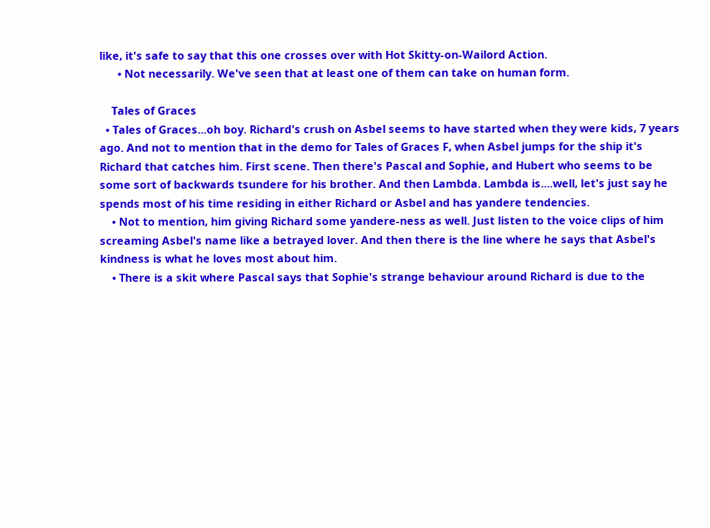like, it's safe to say that this one crosses over with Hot Skitty-on-Wailord Action.
      • Not necessarily. We've seen that at least one of them can take on human form.

    Tales of Graces
  • Tales of Graces...oh boy. Richard's crush on Asbel seems to have started when they were kids, 7 years ago. And not to mention that in the demo for Tales of Graces F, when Asbel jumps for the ship it's Richard that catches him. First scene. Then there's Pascal and Sophie, and Hubert who seems to be some sort of backwards tsundere for his brother. And then Lambda. Lambda is....well, let's just say he spends most of his time residing in either Richard or Asbel and has yandere tendencies.
    • Not to mention, him giving Richard some yandere-ness as well. Just listen to the voice clips of him screaming Asbel's name like a betrayed lover. And then there is the line where he says that Asbel's kindness is what he loves most about him.
    • There is a skit where Pascal says that Sophie's strange behaviour around Richard is due to the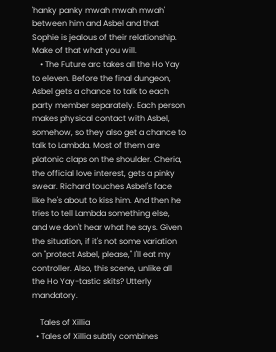'hanky panky mwah mwah mwah' between him and Asbel and that Sophie is jealous of their relationship. Make of that what you will.
    • The Future arc takes all the Ho Yay to eleven. Before the final dungeon, Asbel gets a chance to talk to each party member separately. Each person makes physical contact with Asbel, somehow, so they also get a chance to talk to Lambda. Most of them are platonic claps on the shoulder. Cheria, the official love interest, gets a pinky swear. Richard touches Asbel's face like he's about to kiss him. And then he tries to tell Lambda something else, and we don't hear what he says. Given the situation, if it's not some variation on "protect Asbel, please," I'll eat my controller. Also, this scene, unlike all the Ho Yay-tastic skits? Utterly mandatory.

    Tales of Xillia
  • Tales of Xillia subtly combines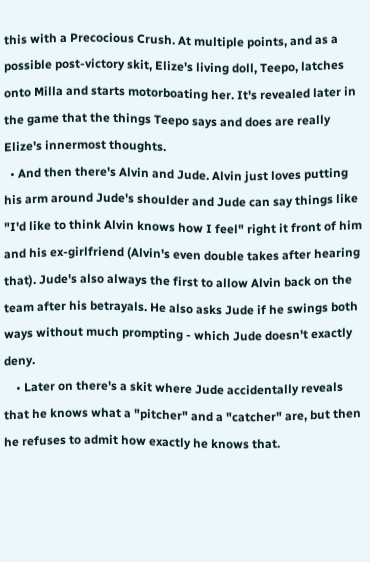this with a Precocious Crush. At multiple points, and as a possible post-victory skit, Elize's living doll, Teepo, latches onto Milla and starts motorboating her. It's revealed later in the game that the things Teepo says and does are really Elize's innermost thoughts.
  • And then there's Alvin and Jude. Alvin just loves putting his arm around Jude's shoulder and Jude can say things like "I'd like to think Alvin knows how I feel" right it front of him and his ex-girlfriend (Alvin's even double takes after hearing that). Jude's also always the first to allow Alvin back on the team after his betrayals. He also asks Jude if he swings both ways without much prompting - which Jude doesn't exactly deny.
    • Later on there's a skit where Jude accidentally reveals that he knows what a "pitcher" and a "catcher" are, but then he refuses to admit how exactly he knows that.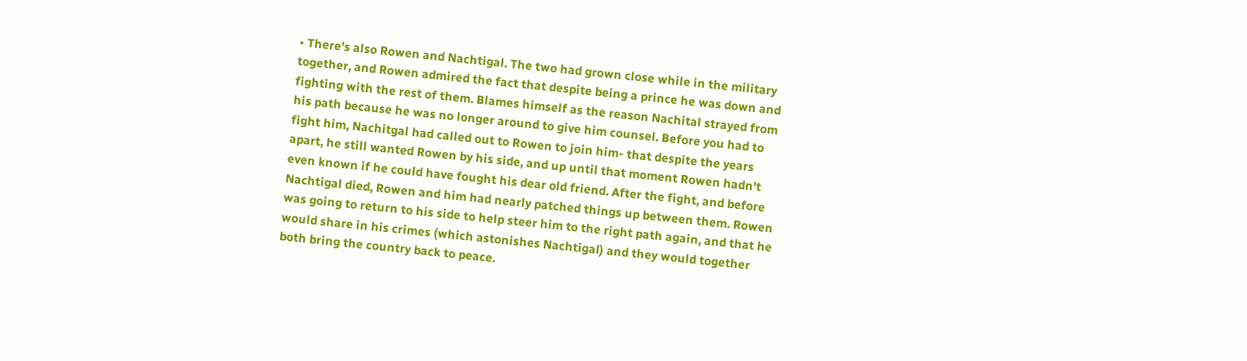• There's also Rowen and Nachtigal. The two had grown close while in the military together, and Rowen admired the fact that despite being a prince he was down and fighting with the rest of them. Blames himself as the reason Nachital strayed from his path because he was no longer around to give him counsel. Before you had to fight him, Nachitgal had called out to Rowen to join him- that despite the years apart, he still wanted Rowen by his side, and up until that moment Rowen hadn't even known if he could have fought his dear old friend. After the fight, and before Nachtigal died, Rowen and him had nearly patched things up between them. Rowen was going to return to his side to help steer him to the right path again, and that he would share in his crimes (which astonishes Nachtigal) and they would together both bring the country back to peace.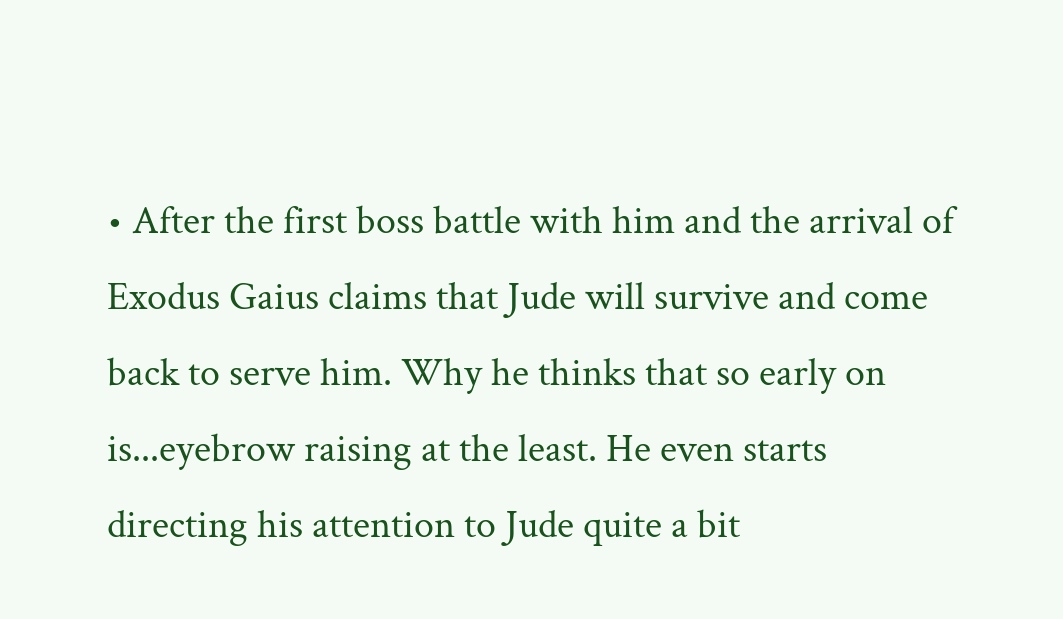• After the first boss battle with him and the arrival of Exodus Gaius claims that Jude will survive and come back to serve him. Why he thinks that so early on is...eyebrow raising at the least. He even starts directing his attention to Jude quite a bit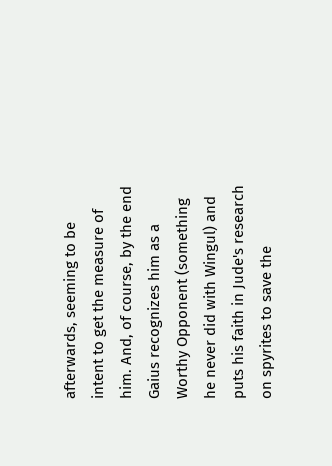afterwards, seeming to be intent to get the measure of him. And, of course, by the end Gaius recognizes him as a Worthy Opponent (something he never did with Wingul) and puts his faith in Jude's research on spyrites to save the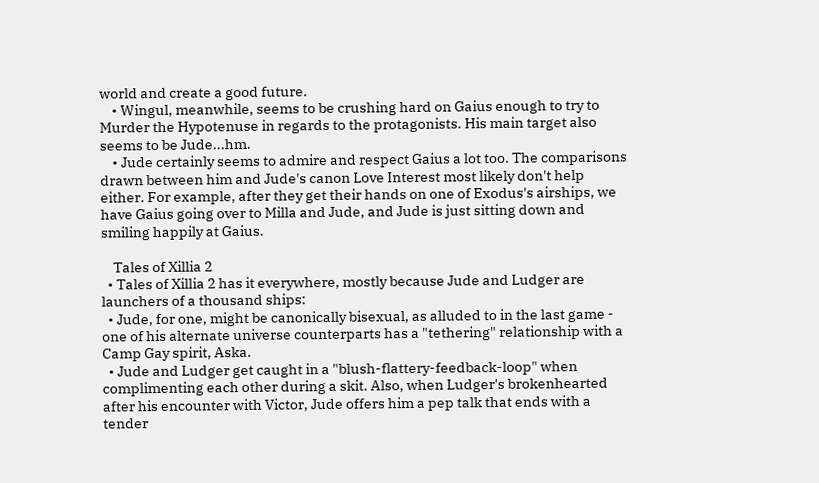world and create a good future.
    • Wingul, meanwhile, seems to be crushing hard on Gaius enough to try to Murder the Hypotenuse in regards to the protagonists. His main target also seems to be Jude...hm.
    • Jude certainly seems to admire and respect Gaius a lot too. The comparisons drawn between him and Jude's canon Love Interest most likely don't help either. For example, after they get their hands on one of Exodus's airships, we have Gaius going over to Milla and Jude, and Jude is just sitting down and smiling happily at Gaius.

    Tales of Xillia 2
  • Tales of Xillia 2 has it everywhere, mostly because Jude and Ludger are launchers of a thousand ships:
  • Jude, for one, might be canonically bisexual, as alluded to in the last game - one of his alternate universe counterparts has a "tethering" relationship with a Camp Gay spirit, Aska.
  • Jude and Ludger get caught in a "blush-flattery-feedback-loop" when complimenting each other during a skit. Also, when Ludger's brokenhearted after his encounter with Victor, Jude offers him a pep talk that ends with a tender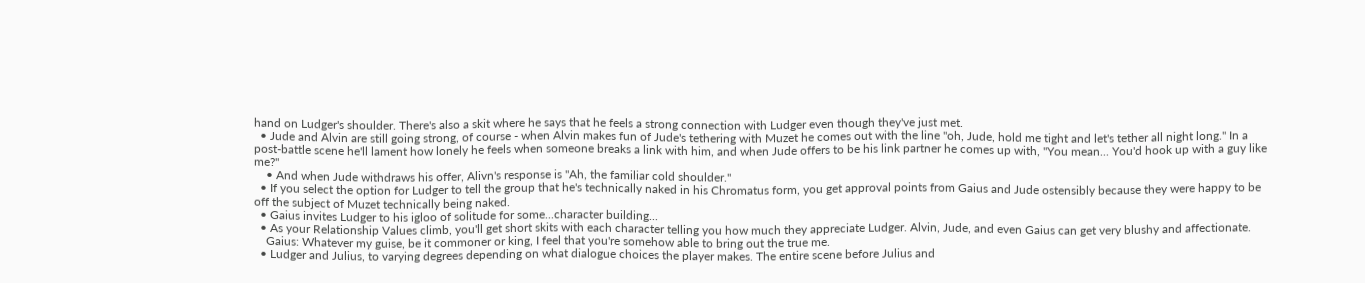hand on Ludger's shoulder. There's also a skit where he says that he feels a strong connection with Ludger even though they've just met.
  • Jude and Alvin are still going strong, of course - when Alvin makes fun of Jude's tethering with Muzet he comes out with the line "oh, Jude, hold me tight and let's tether all night long." In a post-battle scene he'll lament how lonely he feels when someone breaks a link with him, and when Jude offers to be his link partner he comes up with, "You mean... You'd hook up with a guy like me?"
    • And when Jude withdraws his offer, Alivn's response is "Ah, the familiar cold shoulder."
  • If you select the option for Ludger to tell the group that he's technically naked in his Chromatus form, you get approval points from Gaius and Jude ostensibly because they were happy to be off the subject of Muzet technically being naked.
  • Gaius invites Ludger to his igloo of solitude for some...character building...
  • As your Relationship Values climb, you'll get short skits with each character telling you how much they appreciate Ludger. Alvin, Jude, and even Gaius can get very blushy and affectionate.
    Gaius: Whatever my guise, be it commoner or king, I feel that you're somehow able to bring out the true me.
  • Ludger and Julius, to varying degrees depending on what dialogue choices the player makes. The entire scene before Julius and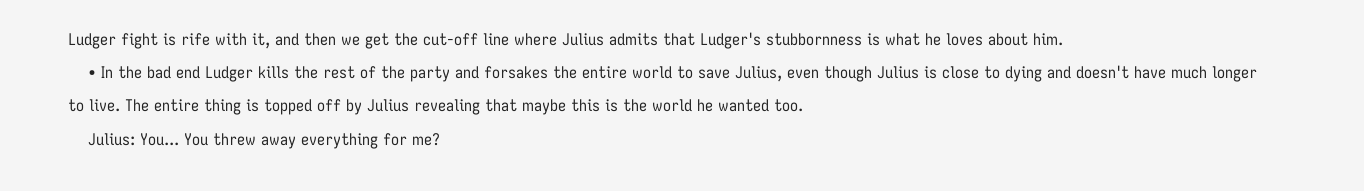Ludger fight is rife with it, and then we get the cut-off line where Julius admits that Ludger's stubbornness is what he loves about him.
    • In the bad end Ludger kills the rest of the party and forsakes the entire world to save Julius, even though Julius is close to dying and doesn't have much longer to live. The entire thing is topped off by Julius revealing that maybe this is the world he wanted too.
    Julius: You... You threw away everything for me?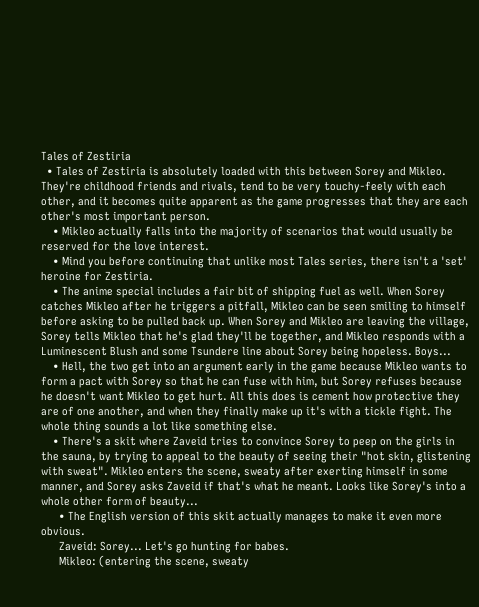Tales of Zestiria
  • Tales of Zestiria is absolutely loaded with this between Sorey and Mikleo. They're childhood friends and rivals, tend to be very touchy-feely with each other, and it becomes quite apparent as the game progresses that they are each other's most important person.
    • Mikleo actually falls into the majority of scenarios that would usually be reserved for the love interest.
    • Mind you before continuing that unlike most Tales series, there isn't a 'set' heroine for Zestiria.
    • The anime special includes a fair bit of shipping fuel as well. When Sorey catches Mikleo after he triggers a pitfall, Mikleo can be seen smiling to himself before asking to be pulled back up. When Sorey and Mikleo are leaving the village, Sorey tells Mikleo that he's glad they'll be together, and Mikleo responds with a Luminescent Blush and some Tsundere line about Sorey being hopeless. Boys...
    • Hell, the two get into an argument early in the game because Mikleo wants to form a pact with Sorey so that he can fuse with him, but Sorey refuses because he doesn't want Mikleo to get hurt. All this does is cement how protective they are of one another, and when they finally make up it's with a tickle fight. The whole thing sounds a lot like something else.
    • There's a skit where Zaveid tries to convince Sorey to peep on the girls in the sauna, by trying to appeal to the beauty of seeing their "hot skin, glistening with sweat". Mikleo enters the scene, sweaty after exerting himself in some manner, and Sorey asks Zaveid if that's what he meant. Looks like Sorey's into a whole other form of beauty...
      • The English version of this skit actually manages to make it even more obvious.
      Zaveid: Sorey... Let's go hunting for babes.
      Mikleo: (entering the scene, sweaty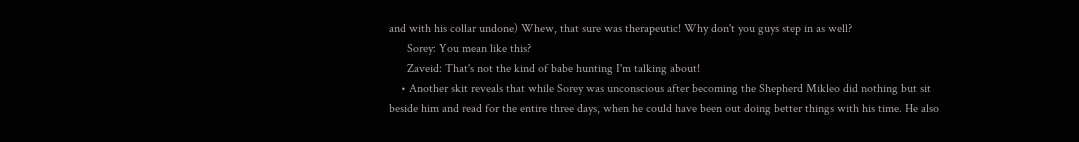and with his collar undone) Whew, that sure was therapeutic! Why don't you guys step in as well?
      Sorey: You mean like this?
      Zaveid: That's not the kind of babe hunting I'm talking about!
    • Another skit reveals that while Sorey was unconscious after becoming the Shepherd Mikleo did nothing but sit beside him and read for the entire three days, when he could have been out doing better things with his time. He also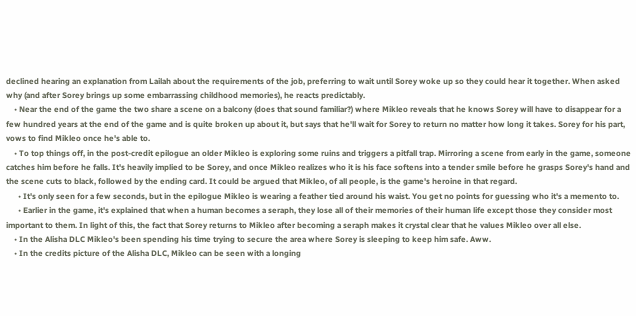declined hearing an explanation from Lailah about the requirements of the job, preferring to wait until Sorey woke up so they could hear it together. When asked why (and after Sorey brings up some embarrassing childhood memories), he reacts predictably.
    • Near the end of the game the two share a scene on a balcony (does that sound familiar?) where Mikleo reveals that he knows Sorey will have to disappear for a few hundred years at the end of the game and is quite broken up about it, but says that he'll wait for Sorey to return no matter how long it takes. Sorey for his part, vows to find Mikleo once he's able to.
    • To top things off, in the post-credit epilogue an older Mikleo is exploring some ruins and triggers a pitfall trap. Mirroring a scene from early in the game, someone catches him before he falls. It's heavily implied to be Sorey, and once Mikleo realizes who it is his face softens into a tender smile before he grasps Sorey's hand and the scene cuts to black, followed by the ending card. It could be argued that Mikleo, of all people, is the game's heroine in that regard.
      • It's only seen for a few seconds, but in the epilogue Mikleo is wearing a feather tied around his waist. You get no points for guessing who it's a memento to.
      • Earlier in the game, it's explained that when a human becomes a seraph, they lose all of their memories of their human life except those they consider most important to them. In light of this, the fact that Sorey returns to Mikleo after becoming a seraph makes it crystal clear that he values Mikleo over all else.
    • In the Alisha DLC Mikleo's been spending his time trying to secure the area where Sorey is sleeping to keep him safe. Aww.
    • In the credits picture of the Alisha DLC, Mikleo can be seen with a longing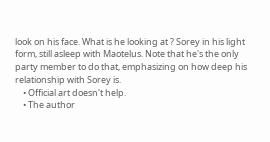look on his face. What is he looking at ? Sorey in his light form, still asleep with Maotelus. Note that he's the only party member to do that, emphasizing on how deep his relationship with Sorey is.
    • Official art doesn't help.
    • The author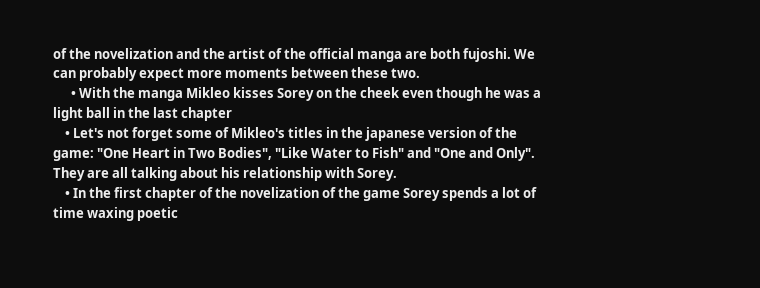of the novelization and the artist of the official manga are both fujoshi. We can probably expect more moments between these two.
      • With the manga Mikleo kisses Sorey on the cheek even though he was a light ball in the last chapter
    • Let's not forget some of Mikleo's titles in the japanese version of the game: "One Heart in Two Bodies", "Like Water to Fish" and "One and Only". They are all talking about his relationship with Sorey.
    • In the first chapter of the novelization of the game Sorey spends a lot of time waxing poetic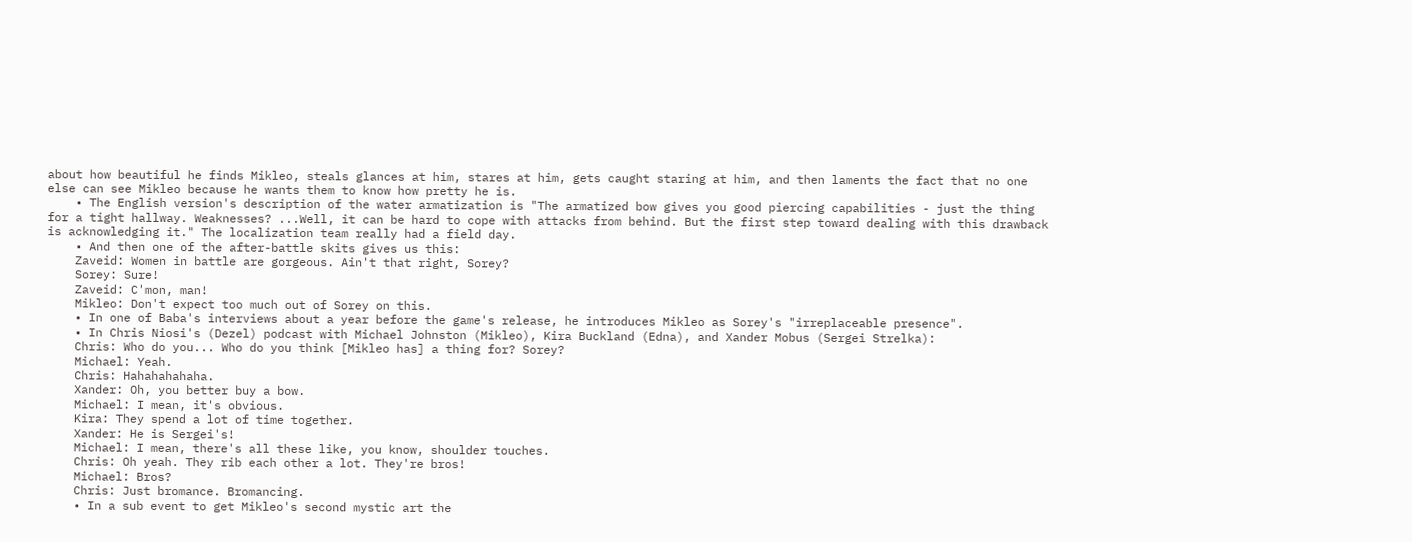about how beautiful he finds Mikleo, steals glances at him, stares at him, gets caught staring at him, and then laments the fact that no one else can see Mikleo because he wants them to know how pretty he is.
    • The English version's description of the water armatization is "The armatized bow gives you good piercing capabilities - just the thing for a tight hallway. Weaknesses? ...Well, it can be hard to cope with attacks from behind. But the first step toward dealing with this drawback is acknowledging it." The localization team really had a field day.
    • And then one of the after-battle skits gives us this:
    Zaveid: Women in battle are gorgeous. Ain't that right, Sorey?
    Sorey: Sure!
    Zaveid: C'mon, man!
    Mikleo: Don't expect too much out of Sorey on this.
    • In one of Baba's interviews about a year before the game's release, he introduces Mikleo as Sorey's "irreplaceable presence".
    • In Chris Niosi's (Dezel) podcast with Michael Johnston (Mikleo), Kira Buckland (Edna), and Xander Mobus (Sergei Strelka):
    Chris: Who do you... Who do you think [Mikleo has] a thing for? Sorey?
    Michael: Yeah.
    Chris: Hahahahahaha.
    Xander: Oh, you better buy a bow.
    Michael: I mean, it's obvious.
    Kira: They spend a lot of time together.
    Xander: He is Sergei's!
    Michael: I mean, there's all these like, you know, shoulder touches.
    Chris: Oh yeah. They rib each other a lot. They're bros!
    Michael: Bros?
    Chris: Just bromance. Bromancing.
    • In a sub event to get Mikleo's second mystic art the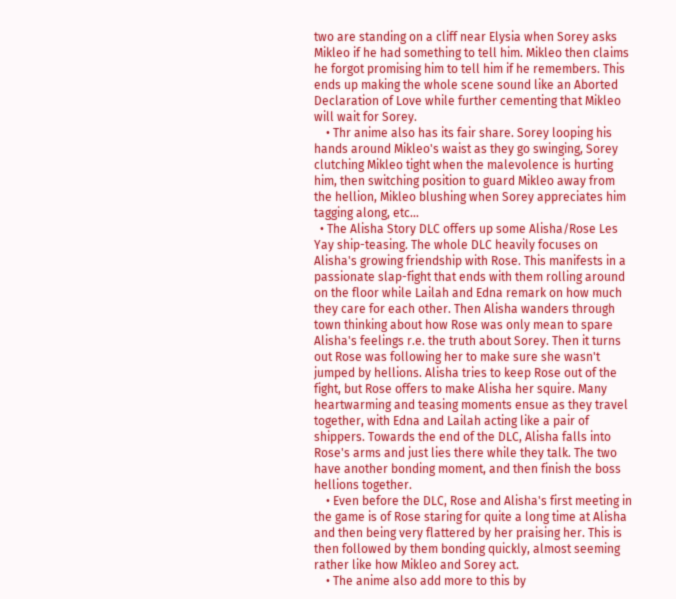two are standing on a cliff near Elysia when Sorey asks Mikleo if he had something to tell him. Mikleo then claims he forgot promising him to tell him if he remembers. This ends up making the whole scene sound like an Aborted Declaration of Love while further cementing that Mikleo will wait for Sorey.
    • Thr anime also has its fair share. Sorey looping his hands around Mikleo's waist as they go swinging, Sorey clutching Mikleo tight when the malevolence is hurting him, then switching position to guard Mikleo away from the hellion, Mikleo blushing when Sorey appreciates him tagging along, etc...
  • The Alisha Story DLC offers up some Alisha/Rose Les Yay ship-teasing. The whole DLC heavily focuses on Alisha's growing friendship with Rose. This manifests in a passionate slap-fight that ends with them rolling around on the floor while Lailah and Edna remark on how much they care for each other. Then Alisha wanders through town thinking about how Rose was only mean to spare Alisha's feelings r.e. the truth about Sorey. Then it turns out Rose was following her to make sure she wasn't jumped by hellions. Alisha tries to keep Rose out of the fight, but Rose offers to make Alisha her squire. Many heartwarming and teasing moments ensue as they travel together, with Edna and Lailah acting like a pair of shippers. Towards the end of the DLC, Alisha falls into Rose's arms and just lies there while they talk. The two have another bonding moment, and then finish the boss hellions together.
    • Even before the DLC, Rose and Alisha's first meeting in the game is of Rose staring for quite a long time at Alisha and then being very flattered by her praising her. This is then followed by them bonding quickly, almost seeming rather like how Mikleo and Sorey act.
    • The anime also add more to this by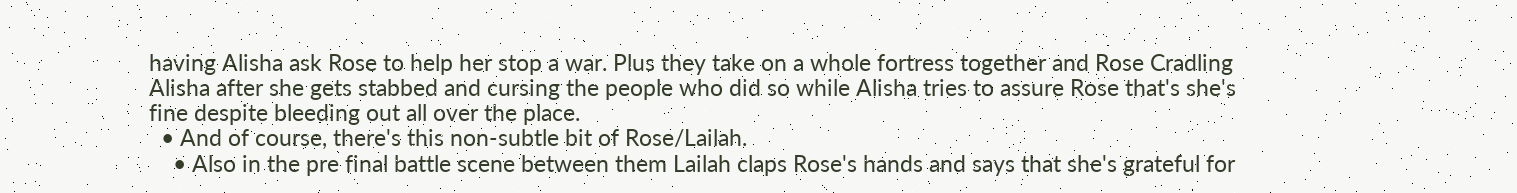having Alisha ask Rose to help her stop a war. Plus they take on a whole fortress together and Rose Cradling Alisha after she gets stabbed and cursing the people who did so while Alisha tries to assure Rose that's she's fine despite bleeding out all over the place.
  • And of course, there's this non-subtle bit of Rose/Lailah.
    • Also in the pre final battle scene between them Lailah claps Rose's hands and says that she's grateful for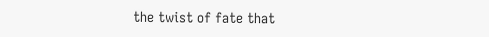the twist of fate that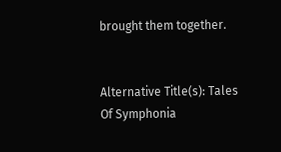brought them together.


Alternative Title(s): Tales Of Symphonia